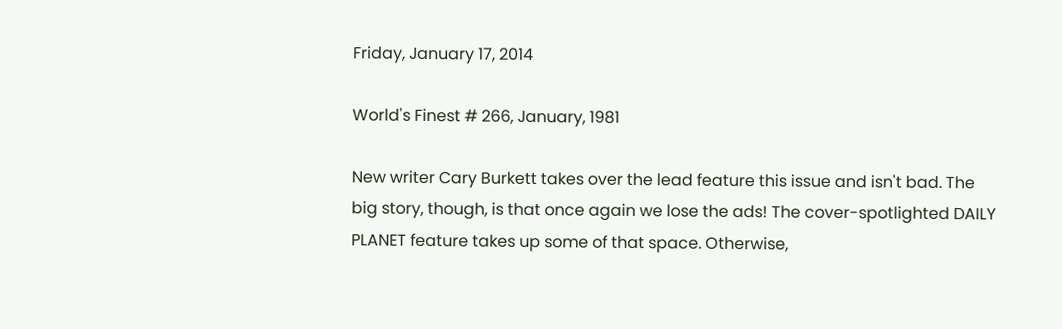Friday, January 17, 2014

World's Finest # 266, January, 1981

New writer Cary Burkett takes over the lead feature this issue and isn't bad. The big story, though, is that once again we lose the ads! The cover-spotlighted DAILY PLANET feature takes up some of that space. Otherwise,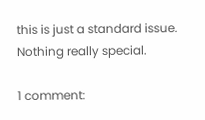this is just a standard issue. Nothing really special.

1 comment: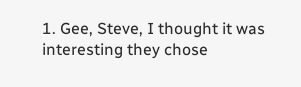1. Gee, Steve, I thought it was interesting they chose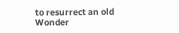to resurrect an old Wonder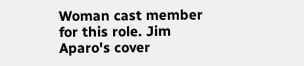Woman cast member for this role. Jim Aparo's cover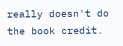really doesn't do the book credit.